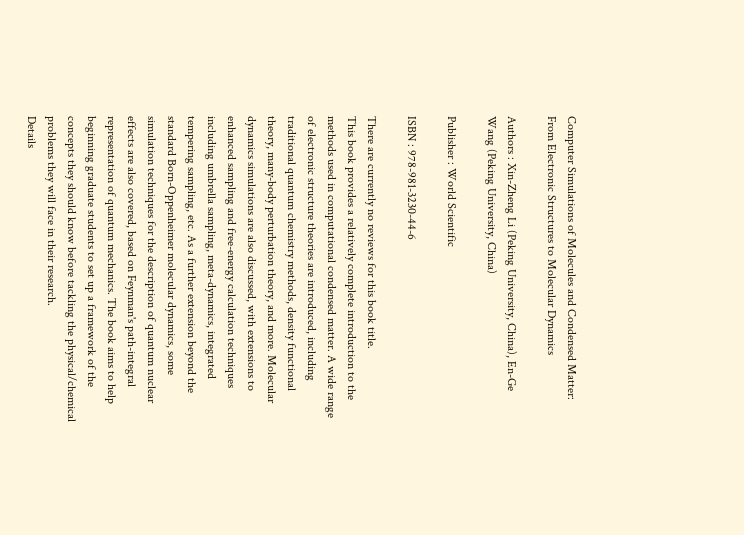Computer Simulations of Molecules and Condensed Matter: From Electronic Structures to Molecular Dynamics

Authors : Xin-Zheng Li (Peking University, China), En-Ge Wang (Peking University, China)

Publisher : World Scientific

ISBN : 978-981-3230-44-6

There are currently no reviews for this book title.
This book provides a relatively complete introduction to the methods used in computational condensed matter. A wide range of electronic structure theories are introduced, including traditional quantum chemistry methods, density functional theory, many-body perturbation theory, and more. Molecular dynamics simulations are also discussed, with extensions to enhanced sampling and free-energy calculation techniques including umbrella sampling, meta-dynamics, integrated tempering sampling, etc. As a further extension beyond the standard Born-Oppenheimer molecular dynamics, some simulation techniques for the description of quantum nuclear effects are also covered, based on Feynman's path-integral representation of quantum mechanics. The book aims to help beginning graduate students to set up a framework of the concepts they should know before tackling the physical/chemical problems they will face in their research.
Details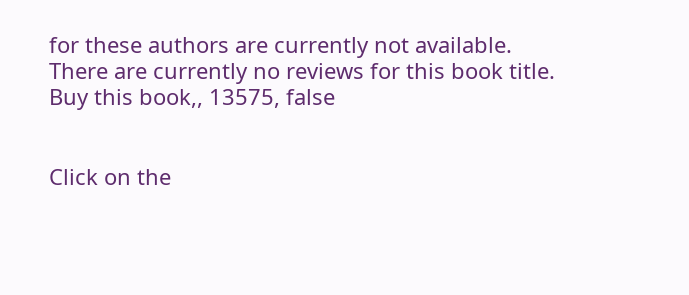for these authors are currently not available.
There are currently no reviews for this book title.
Buy this book,, 13575, false


Click on the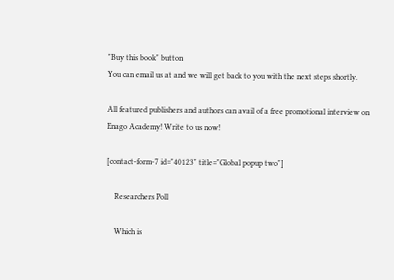"Buy this book" button
You can email us at and we will get back to you with the next steps shortly.

All featured publishers and authors can avail of a free promotional interview on Enago Academy! Write to us now!

[contact-form-7 id="40123" title="Global popup two"]

    Researchers Poll

    Which is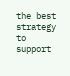the best strategy to support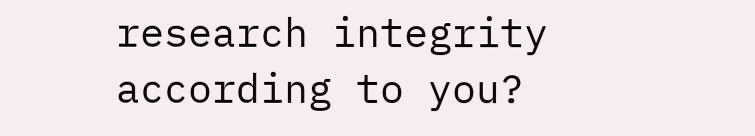research integrity according to you?